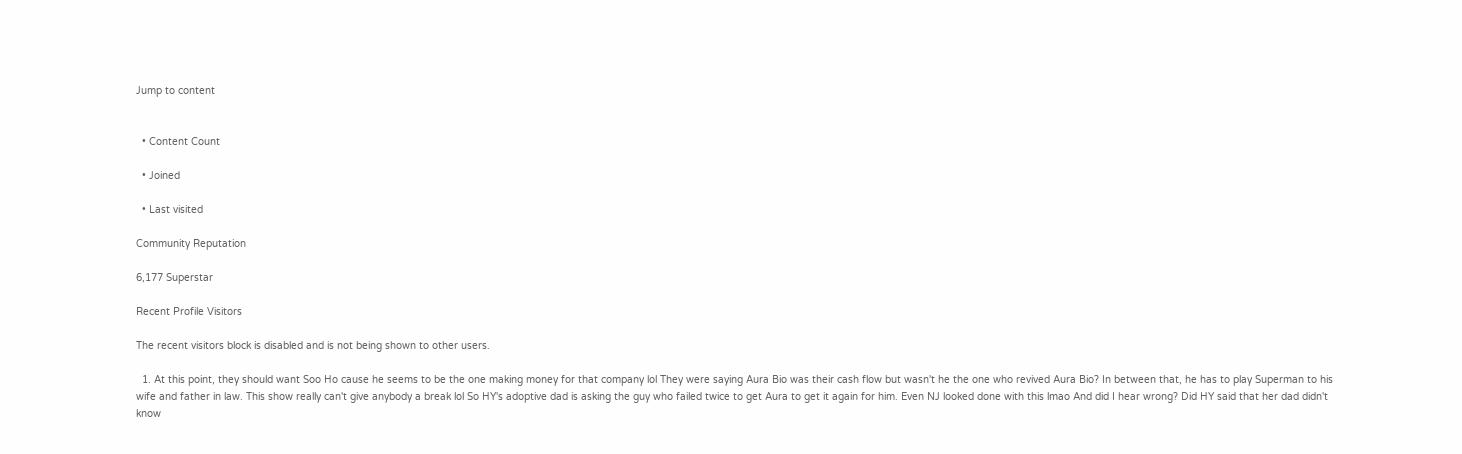Jump to content


  • Content Count

  • Joined

  • Last visited

Community Reputation

6,177 Superstar

Recent Profile Visitors

The recent visitors block is disabled and is not being shown to other users.

  1. At this point, they should want Soo Ho cause he seems to be the one making money for that company lol They were saying Aura Bio was their cash flow but wasn't he the one who revived Aura Bio? In between that, he has to play Superman to his wife and father in law. This show really can't give anybody a break lol So HY's adoptive dad is asking the guy who failed twice to get Aura to get it again for him. Even NJ looked done with this lmao And did I hear wrong? Did HY said that her dad didn't know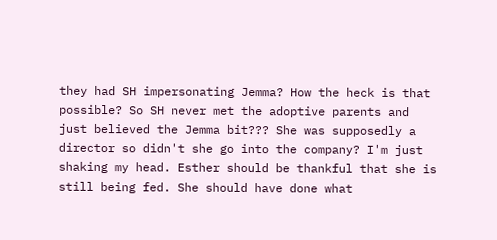they had SH impersonating Jemma? How the heck is that possible? So SH never met the adoptive parents and just believed the Jemma bit??? She was supposedly a director so didn't she go into the company? I'm just shaking my head. Esther should be thankful that she is still being fed. She should have done what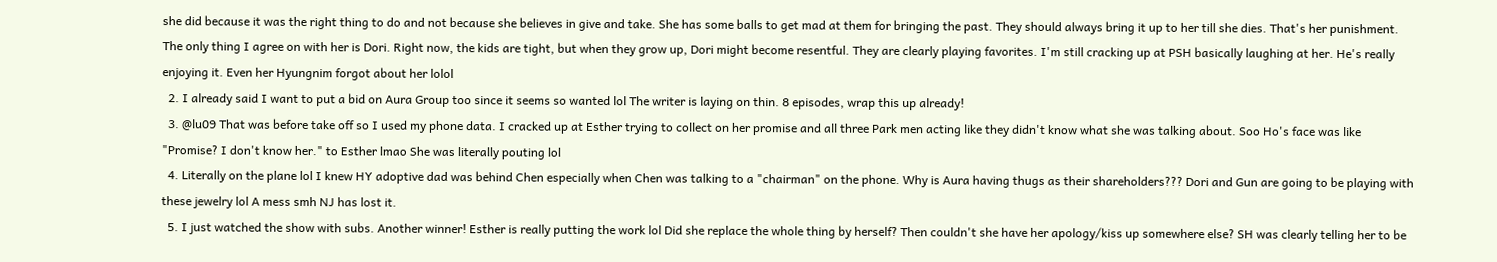she did because it was the right thing to do and not because she believes in give and take. She has some balls to get mad at them for bringing the past. They should always bring it up to her till she dies. That's her punishment. The only thing I agree on with her is Dori. Right now, the kids are tight, but when they grow up, Dori might become resentful. They are clearly playing favorites. I'm still cracking up at PSH basically laughing at her. He's really enjoying it. Even her Hyungnim forgot about her lolol
  2. I already said I want to put a bid on Aura Group too since it seems so wanted lol The writer is laying on thin. 8 episodes, wrap this up already!
  3. @lu09 That was before take off so I used my phone data. I cracked up at Esther trying to collect on her promise and all three Park men acting like they didn't know what she was talking about. Soo Ho's face was like "Promise? I don't know her." to Esther lmao She was literally pouting lol
  4. Literally on the plane lol I knew HY adoptive dad was behind Chen especially when Chen was talking to a "chairman" on the phone. Why is Aura having thugs as their shareholders??? Dori and Gun are going to be playing with these jewelry lol A mess smh NJ has lost it.
  5. I just watched the show with subs. Another winner! Esther is really putting the work lol Did she replace the whole thing by herself? Then couldn't she have her apology/kiss up somewhere else? SH was clearly telling her to be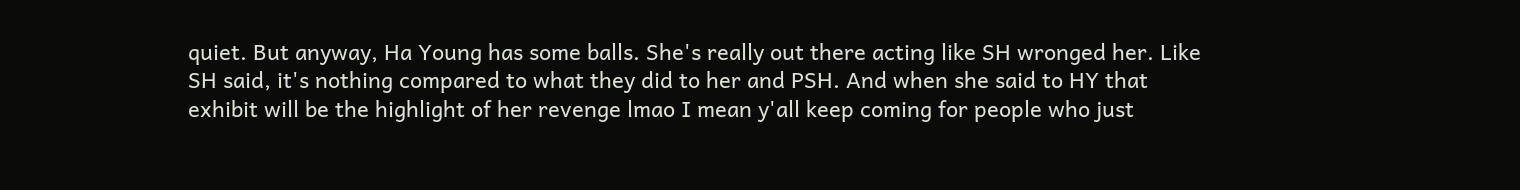quiet. But anyway, Ha Young has some balls. She's really out there acting like SH wronged her. Like SH said, it's nothing compared to what they did to her and PSH. And when she said to HY that exhibit will be the highlight of her revenge lmao I mean y'all keep coming for people who just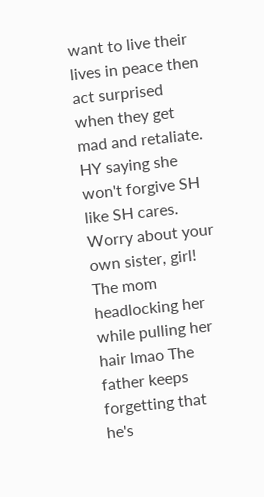want to live their lives in peace then act surprised when they get mad and retaliate. HY saying she won't forgive SH like SH cares. Worry about your own sister, girl! The mom headlocking her while pulling her hair lmao The father keeps forgetting that he's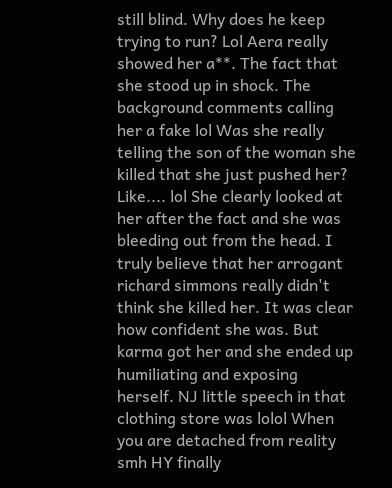still blind. Why does he keep trying to run? Lol Aera really showed her a**. The fact that she stood up in shock. The background comments calling her a fake lol Was she really telling the son of the woman she killed that she just pushed her? Like.... lol She clearly looked at her after the fact and she was bleeding out from the head. I truly believe that her arrogant richard simmons really didn't think she killed her. It was clear how confident she was. But karma got her and she ended up humiliating and exposing herself. NJ little speech in that clothing store was lolol When you are detached from reality smh HY finally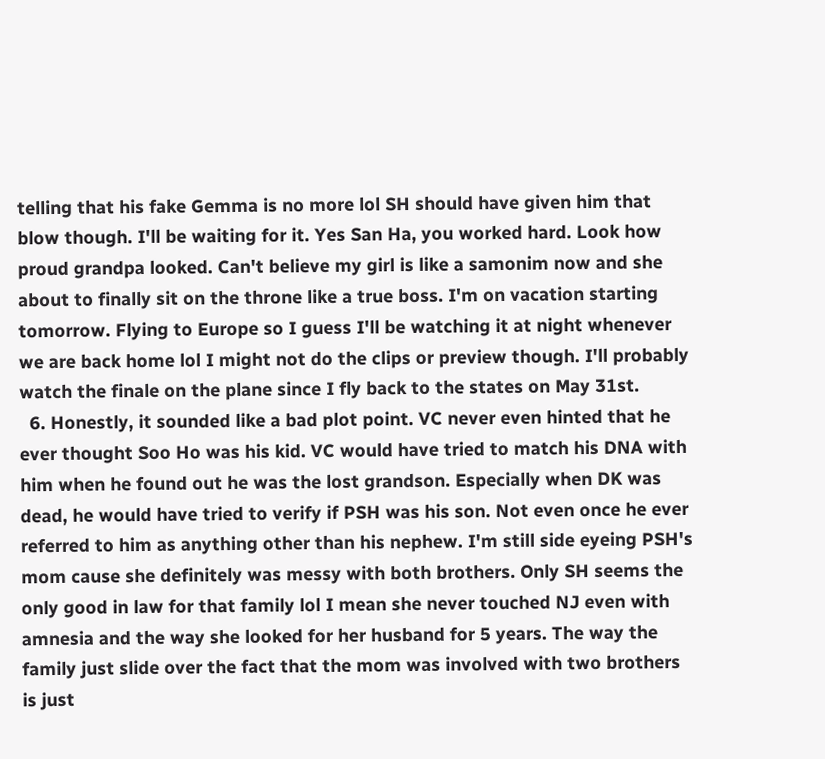telling that his fake Gemma is no more lol SH should have given him that blow though. I'll be waiting for it. Yes San Ha, you worked hard. Look how proud grandpa looked. Can't believe my girl is like a samonim now and she about to finally sit on the throne like a true boss. I'm on vacation starting tomorrow. Flying to Europe so I guess I'll be watching it at night whenever we are back home lol I might not do the clips or preview though. I'll probably watch the finale on the plane since I fly back to the states on May 31st.
  6. Honestly, it sounded like a bad plot point. VC never even hinted that he ever thought Soo Ho was his kid. VC would have tried to match his DNA with him when he found out he was the lost grandson. Especially when DK was dead, he would have tried to verify if PSH was his son. Not even once he ever referred to him as anything other than his nephew. I'm still side eyeing PSH's mom cause she definitely was messy with both brothers. Only SH seems the only good in law for that family lol I mean she never touched NJ even with amnesia and the way she looked for her husband for 5 years. The way the family just slide over the fact that the mom was involved with two brothers is just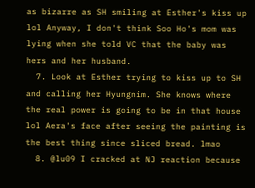as bizarre as SH smiling at Esther's kiss up lol Anyway, I don't think Soo Ho's mom was lying when she told VC that the baby was hers and her husband.
  7. Look at Esther trying to kiss up to SH and calling her Hyungnim. She knows where the real power is going to be in that house lol Aera's face after seeing the painting is the best thing since sliced bread. lmao
  8. @lu09 I cracked at NJ reaction because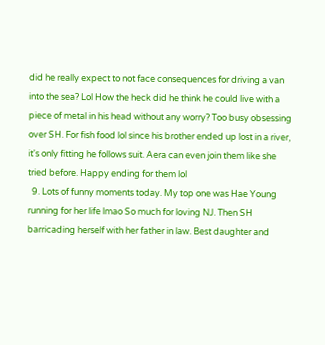did he really expect to not face consequences for driving a van into the sea? Lol How the heck did he think he could live with a piece of metal in his head without any worry? Too busy obsessing over SH. For fish food lol since his brother ended up lost in a river, it's only fitting he follows suit. Aera can even join them like she tried before. Happy ending for them lol
  9. Lots of funny moments today. My top one was Hae Young running for her life lmao So much for loving NJ. Then SH barricading herself with her father in law. Best daughter and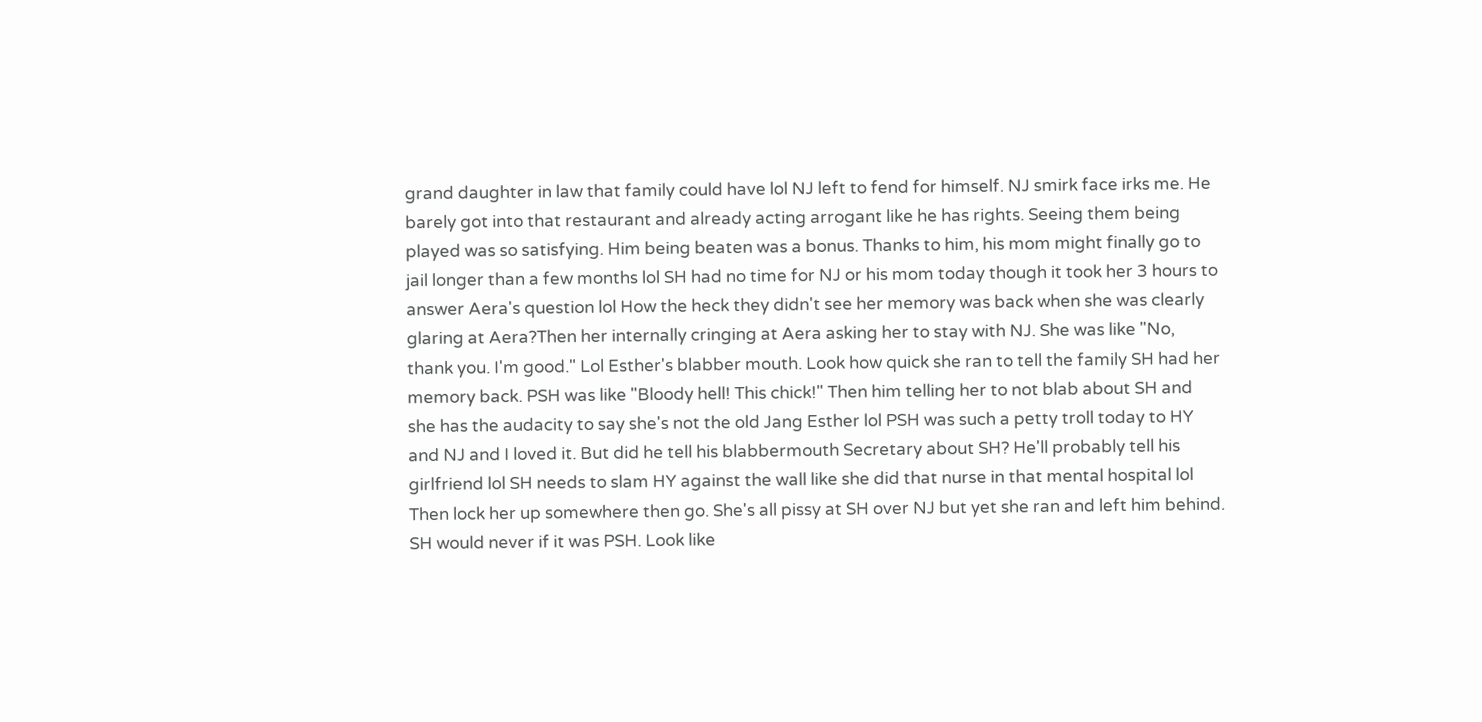grand daughter in law that family could have lol NJ left to fend for himself. NJ smirk face irks me. He barely got into that restaurant and already acting arrogant like he has rights. Seeing them being played was so satisfying. Him being beaten was a bonus. Thanks to him, his mom might finally go to jail longer than a few months lol SH had no time for NJ or his mom today though it took her 3 hours to answer Aera's question lol How the heck they didn't see her memory was back when she was clearly glaring at Aera?Then her internally cringing at Aera asking her to stay with NJ. She was like "No, thank you. I'm good." Lol Esther's blabber mouth. Look how quick she ran to tell the family SH had her memory back. PSH was like "Bloody hell! This chick!" Then him telling her to not blab about SH and she has the audacity to say she's not the old Jang Esther lol PSH was such a petty troll today to HY and NJ and I loved it. But did he tell his blabbermouth Secretary about SH? He'll probably tell his girlfriend lol SH needs to slam HY against the wall like she did that nurse in that mental hospital lol Then lock her up somewhere then go. She's all pissy at SH over NJ but yet she ran and left him behind. SH would never if it was PSH. Look like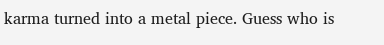karma turned into a metal piece. Guess who is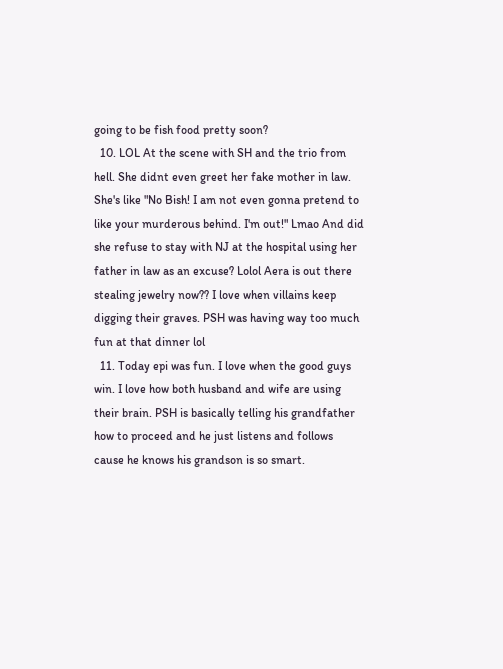going to be fish food pretty soon?
  10. LOL At the scene with SH and the trio from hell. She didnt even greet her fake mother in law. She's like "No Bish! I am not even gonna pretend to like your murderous behind. I'm out!" Lmao And did she refuse to stay with NJ at the hospital using her father in law as an excuse? Lolol Aera is out there stealing jewelry now?? I love when villains keep digging their graves. PSH was having way too much fun at that dinner lol
  11. Today epi was fun. I love when the good guys win. I love how both husband and wife are using their brain. PSH is basically telling his grandfather how to proceed and he just listens and follows cause he knows his grandson is so smart.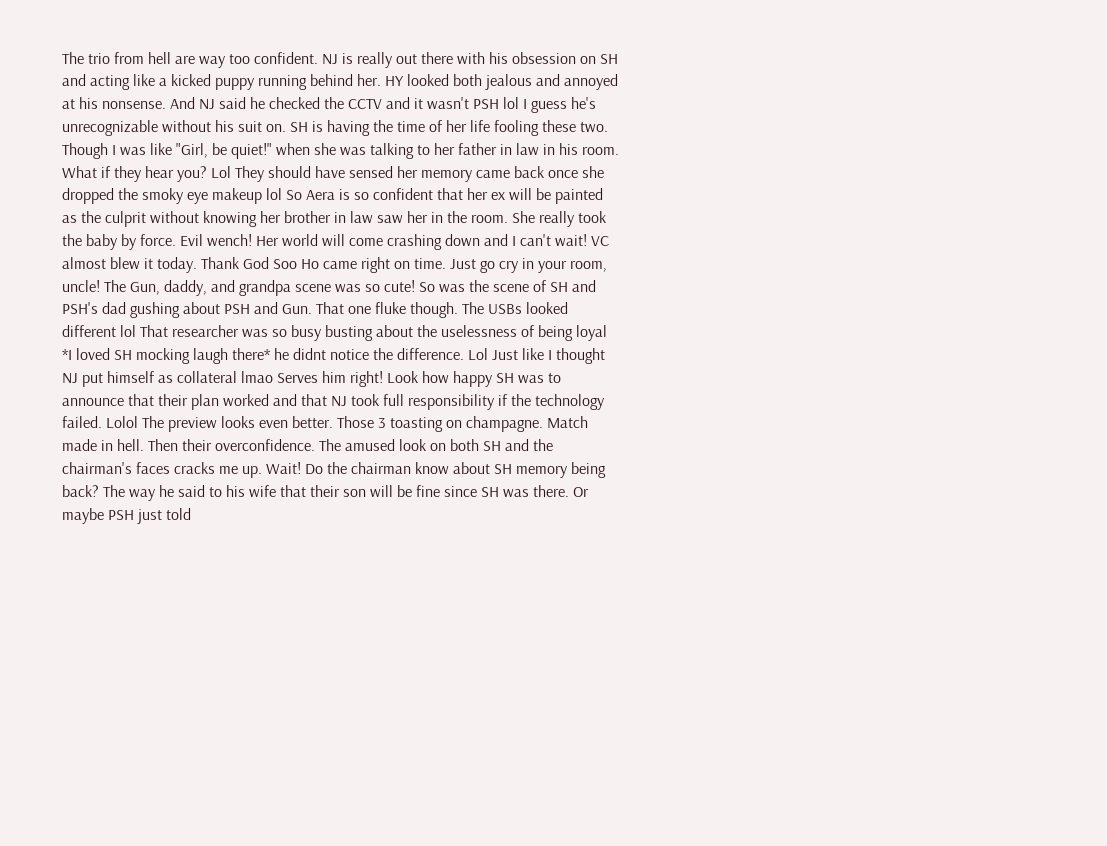The trio from hell are way too confident. NJ is really out there with his obsession on SH and acting like a kicked puppy running behind her. HY looked both jealous and annoyed at his nonsense. And NJ said he checked the CCTV and it wasn't PSH lol I guess he's unrecognizable without his suit on. SH is having the time of her life fooling these two. Though I was like "Girl, be quiet!" when she was talking to her father in law in his room. What if they hear you? Lol They should have sensed her memory came back once she dropped the smoky eye makeup lol So Aera is so confident that her ex will be painted as the culprit without knowing her brother in law saw her in the room. She really took the baby by force. Evil wench! Her world will come crashing down and I can't wait! VC almost blew it today. Thank God Soo Ho came right on time. Just go cry in your room, uncle! The Gun, daddy, and grandpa scene was so cute! So was the scene of SH and PSH's dad gushing about PSH and Gun. That one fluke though. The USBs looked different lol That researcher was so busy busting about the uselessness of being loyal *I loved SH mocking laugh there* he didnt notice the difference. Lol Just like I thought NJ put himself as collateral lmao Serves him right! Look how happy SH was to announce that their plan worked and that NJ took full responsibility if the technology failed. Lolol The preview looks even better. Those 3 toasting on champagne. Match made in hell. Then their overconfidence. The amused look on both SH and the chairman's faces cracks me up. Wait! Do the chairman know about SH memory being back? The way he said to his wife that their son will be fine since SH was there. Or maybe PSH just told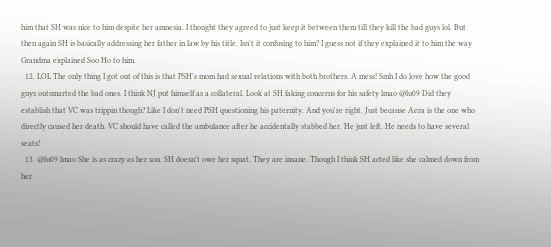him that SH was nice to him despite her amnesia. I thought they agreed to just keep it between them till they kill the bad guys lol. But then again SH is basically addressing her father in law by his title. Isn't it confusing to him? I guess not if they explained it to him the way Grandma explained Soo Ho to him.
  12. LOL The only thing I got out of this is that PSH's mom had sexual relations with both brothers. A mess! Smh I do love how the good guys outsmarted the bad ones. I think NJ put himself as a collateral. Look at SH faking concerns for his safety lmao @lu09 Did they establish that VC was trippin though? Like I don't need PSH questioning his paternity. And you're right. Just because Aera is the one who directly caused her death. VC should have called the ambulance after he accidentally stabbed her. He just left. He needs to have several seats!
  13. @lu09 lmao She is as crazy as her son. SH doesn't owe her squat. They are insane. Though I think SH acted like she calmed down from her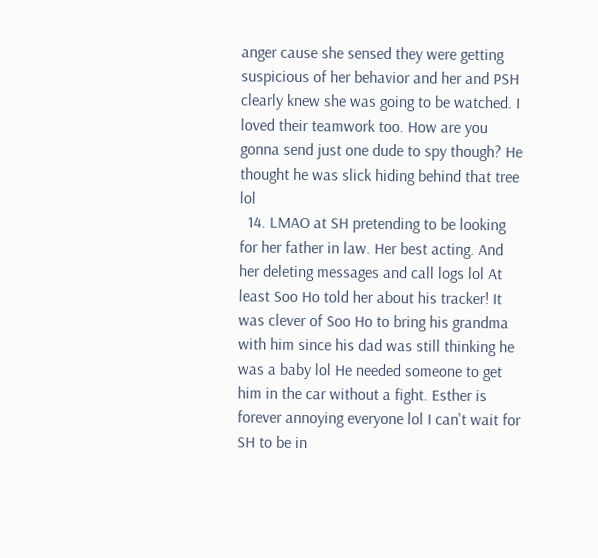anger cause she sensed they were getting suspicious of her behavior and her and PSH clearly knew she was going to be watched. I loved their teamwork too. How are you gonna send just one dude to spy though? He thought he was slick hiding behind that tree lol
  14. LMAO at SH pretending to be looking for her father in law. Her best acting. And her deleting messages and call logs lol At least Soo Ho told her about his tracker! It was clever of Soo Ho to bring his grandma with him since his dad was still thinking he was a baby lol He needed someone to get him in the car without a fight. Esther is forever annoying everyone lol I can't wait for SH to be in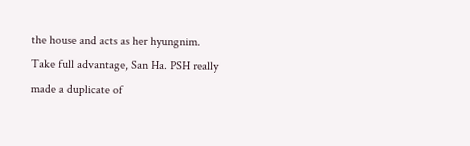the house and acts as her hyungnim. Take full advantage, San Ha. PSH really made a duplicate of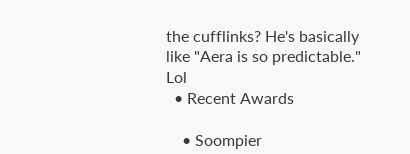the cufflinks? He's basically like "Aera is so predictable." Lol
  • Recent Awards

    • Soompier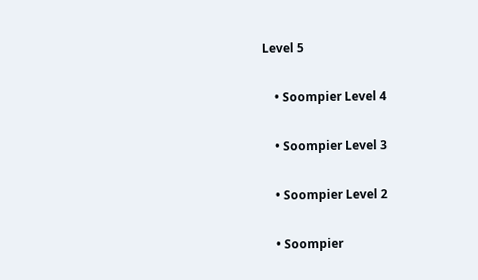Level 5

    • Soompier Level 4

    • Soompier Level 3

    • Soompier Level 2

    • Soompier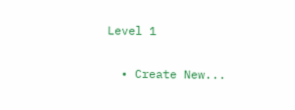Level 1

  • Create New...